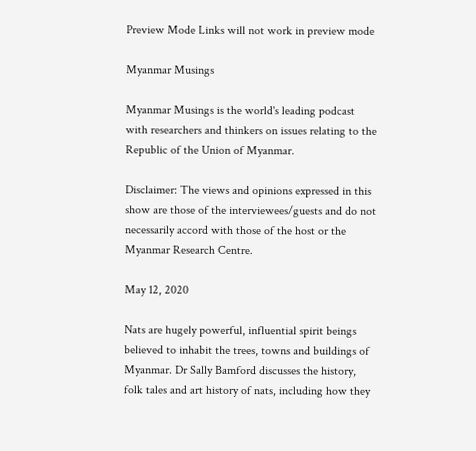Preview Mode Links will not work in preview mode

Myanmar Musings

Myanmar Musings is the world's leading podcast with researchers and thinkers on issues relating to the Republic of the Union of Myanmar.

Disclaimer: The views and opinions expressed in this show are those of the interviewees/guests and do not necessarily accord with those of the host or the Myanmar Research Centre.

May 12, 2020

Nats are hugely powerful, influential spirit beings believed to inhabit the trees, towns and buildings of Myanmar. Dr Sally Bamford discusses the history, folk tales and art history of nats, including how they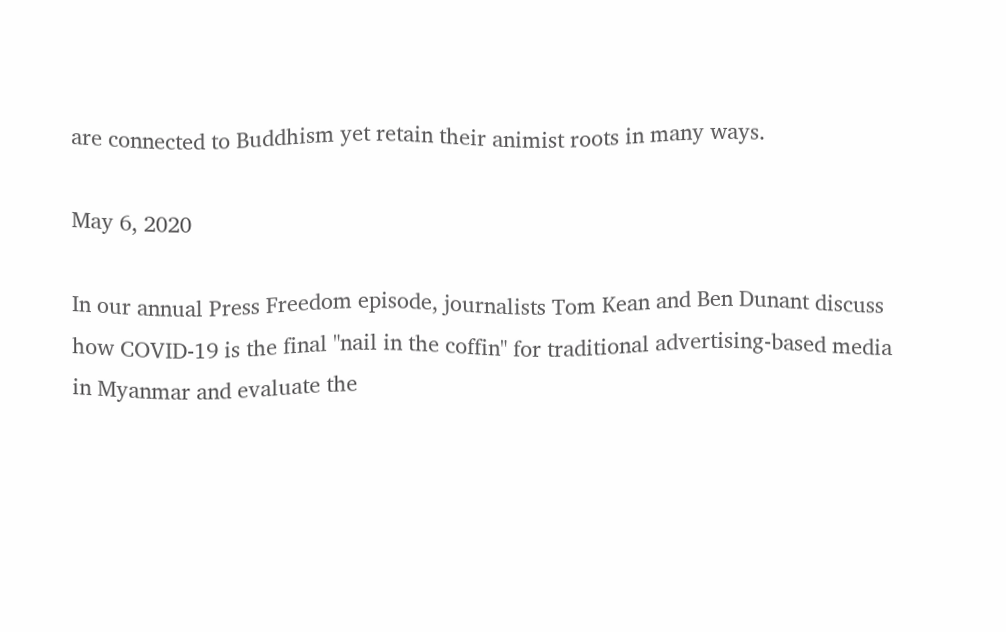are connected to Buddhism yet retain their animist roots in many ways.

May 6, 2020

In our annual Press Freedom episode, journalists Tom Kean and Ben Dunant discuss how COVID-19 is the final "nail in the coffin" for traditional advertising-based media in Myanmar and evaluate the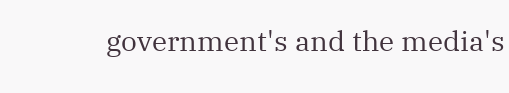government's and the media's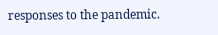responses to the pandemic.